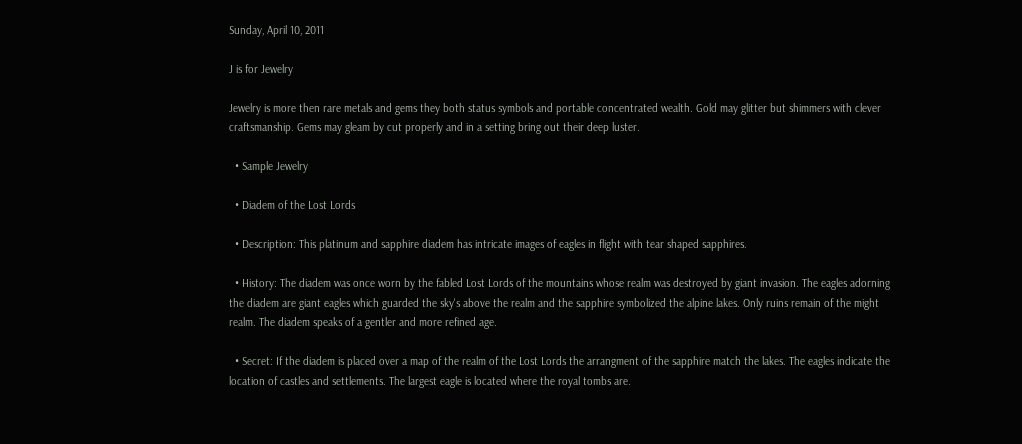Sunday, April 10, 2011

J is for Jewelry

Jewelry is more then rare metals and gems they both status symbols and portable concentrated wealth. Gold may glitter but shimmers with clever craftsmanship. Gems may gleam by cut properly and in a setting bring out their deep luster.

  • Sample Jewelry

  • Diadem of the Lost Lords

  • Description: This platinum and sapphire diadem has intricate images of eagles in flight with tear shaped sapphires.

  • History: The diadem was once worn by the fabled Lost Lords of the mountains whose realm was destroyed by giant invasion. The eagles adorning the diadem are giant eagles which guarded the sky's above the realm and the sapphire symbolized the alpine lakes. Only ruins remain of the might realm. The diadem speaks of a gentler and more refined age.

  • Secret: If the diadem is placed over a map of the realm of the Lost Lords the arrangment of the sapphire match the lakes. The eagles indicate the location of castles and settlements. The largest eagle is located where the royal tombs are.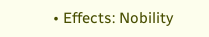• Effects: Nobility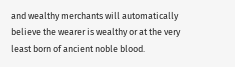and wealthy merchants will automatically believe the wearer is wealthy or at the very least born of ancient noble blood.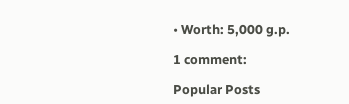• Worth: 5,000 g.p.

1 comment:

Popular Posts